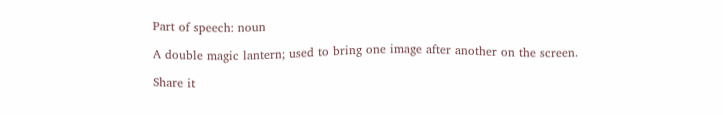Part of speech: noun

A double magic lantern; used to bring one image after another on the screen.

Share it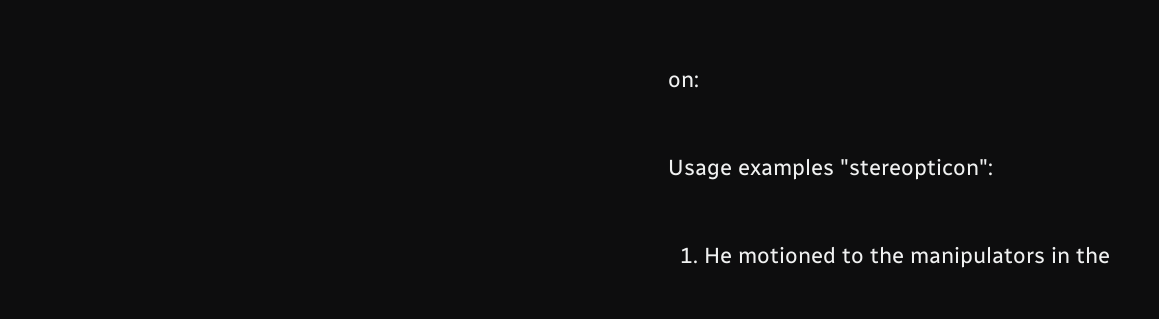on:

Usage examples "stereopticon":

  1. He motioned to the manipulators in the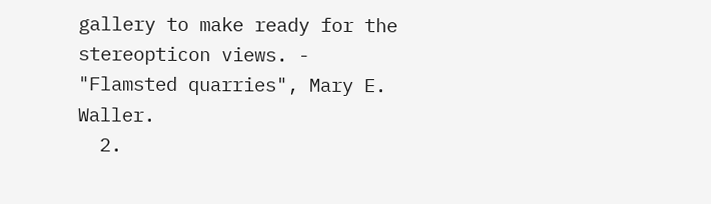gallery to make ready for the stereopticon views. - "Flamsted quarries", Mary E. Waller.
  2.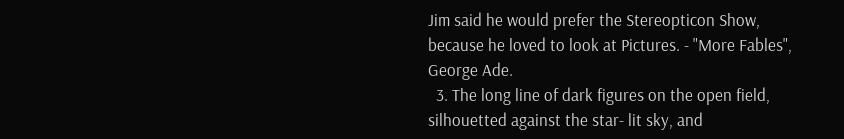Jim said he would prefer the Stereopticon Show, because he loved to look at Pictures. - "More Fables", George Ade.
  3. The long line of dark figures on the open field, silhouetted against the star- lit sky, and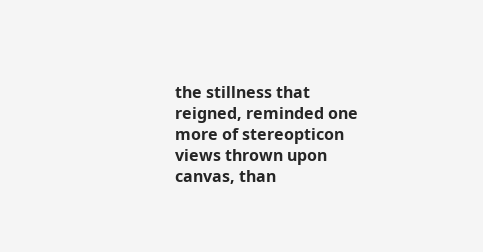the stillness that reigned, reminded one more of stereopticon views thrown upon canvas, than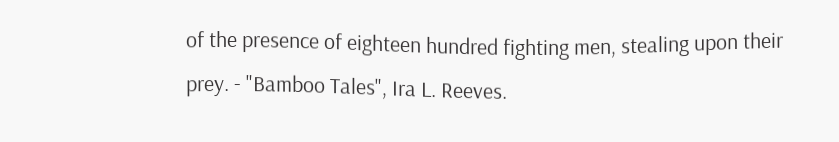of the presence of eighteen hundred fighting men, stealing upon their prey. - "Bamboo Tales", Ira L. Reeves.